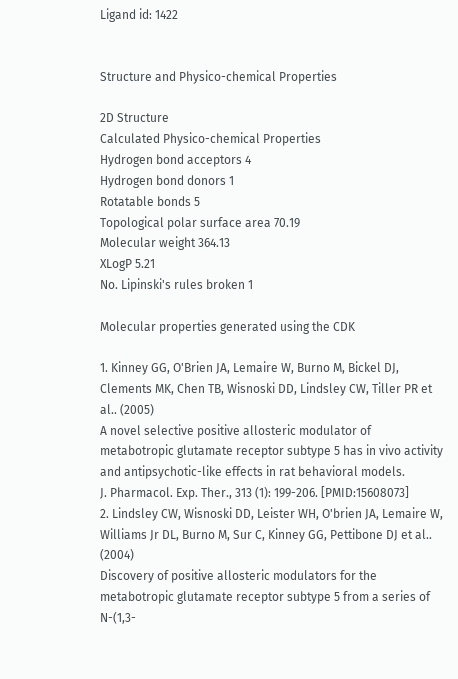Ligand id: 1422


Structure and Physico-chemical Properties

2D Structure
Calculated Physico-chemical Properties
Hydrogen bond acceptors 4
Hydrogen bond donors 1
Rotatable bonds 5
Topological polar surface area 70.19
Molecular weight 364.13
XLogP 5.21
No. Lipinski's rules broken 1

Molecular properties generated using the CDK

1. Kinney GG, O'Brien JA, Lemaire W, Burno M, Bickel DJ, Clements MK, Chen TB, Wisnoski DD, Lindsley CW, Tiller PR et al.. (2005)
A novel selective positive allosteric modulator of metabotropic glutamate receptor subtype 5 has in vivo activity and antipsychotic-like effects in rat behavioral models.
J. Pharmacol. Exp. Ther., 313 (1): 199-206. [PMID:15608073]
2. Lindsley CW, Wisnoski DD, Leister WH, O'brien JA, Lemaire W, Williams Jr DL, Burno M, Sur C, Kinney GG, Pettibone DJ et al.. (2004)
Discovery of positive allosteric modulators for the metabotropic glutamate receptor subtype 5 from a series of N-(1,3-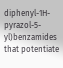diphenyl-1H- pyrazol-5-yl)benzamides that potentiate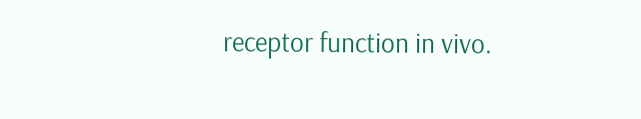receptor function in vivo.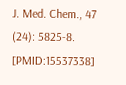J. Med. Chem., 47 (24): 5825-8. [PMID:15537338]